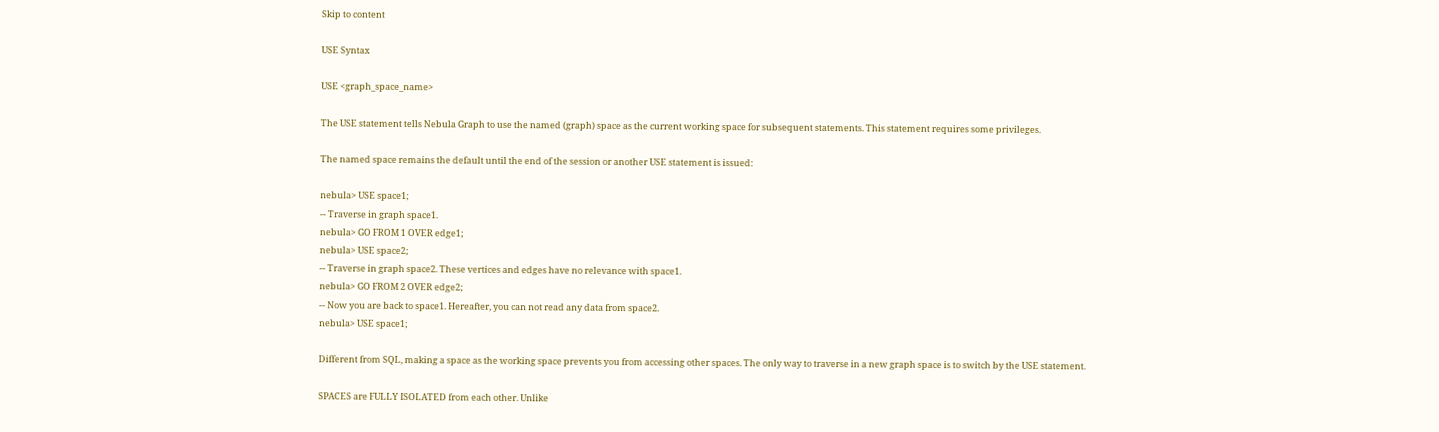Skip to content

USE Syntax

USE <graph_space_name>

The USE statement tells Nebula Graph to use the named (graph) space as the current working space for subsequent statements. This statement requires some privileges.

The named space remains the default until the end of the session or another USE statement is issued:

nebula> USE space1;
-- Traverse in graph space1.
nebula> GO FROM 1 OVER edge1;
nebula> USE space2;
-- Traverse in graph space2. These vertices and edges have no relevance with space1.
nebula> GO FROM 2 OVER edge2;
-- Now you are back to space1. Hereafter, you can not read any data from space2.
nebula> USE space1;

Different from SQL, making a space as the working space prevents you from accessing other spaces. The only way to traverse in a new graph space is to switch by the USE statement.

SPACES are FULLY ISOLATED from each other. Unlike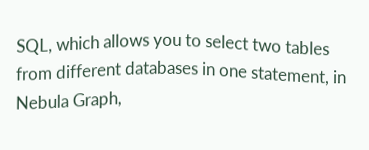SQL, which allows you to select two tables from different databases in one statement, in Nebula Graph,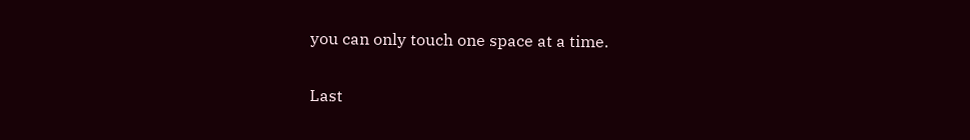you can only touch one space at a time.

Last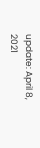update: April 8, 2021